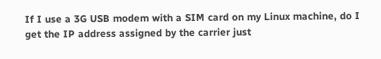If I use a 3G USB modem with a SIM card on my Linux machine, do I get the IP address assigned by the carrier just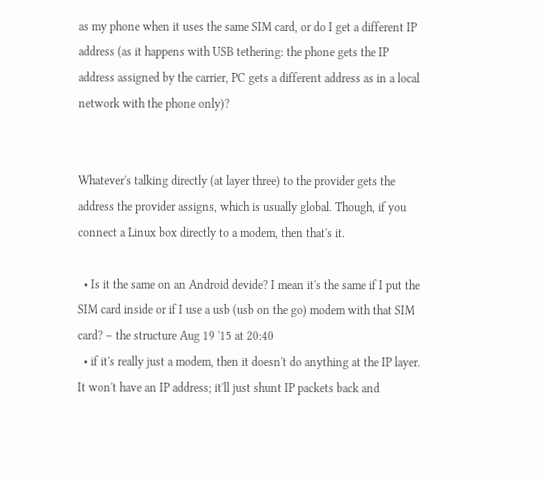as my phone when it uses the same SIM card, or do I get a different IP address (as it happens with USB tethering: the phone gets the IP address assigned by the carrier, PC gets a different address as in a local network with the phone only)?


Whatever's talking directly (at layer three) to the provider gets the address the provider assigns, which is usually global. Though, if you connect a Linux box directly to a modem, then that's it.

  • Is it the same on an Android devide? I mean it's the same if I put the SIM card inside or if I use a usb (usb on the go) modem with that SIM card? – the structure Aug 19 '15 at 20:40
  • if it's really just a modem, then it doesn't do anything at the IP layer. It won't have an IP address; it'll just shunt IP packets back and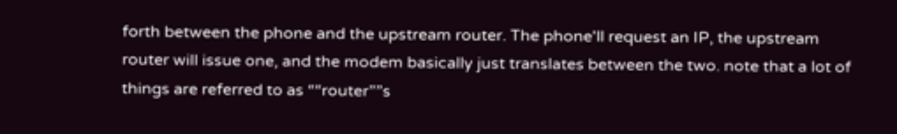forth between the phone and the upstream router. The phone'll request an IP, the upstream router will issue one, and the modem basically just translates between the two. note that a lot of things are referred to as ““router””s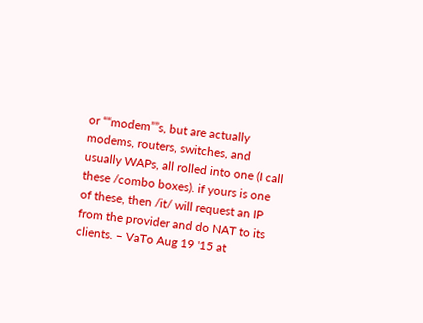or ““modem””s, but are actually modems, routers, switches, and usually WAPs, all rolled into one (I call these /combo boxes). if yours is one of these, then /it/ will request an IP from the provider and do NAT to its clients. – VaTo Aug 19 '15 at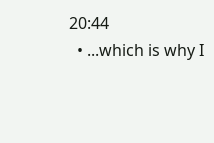20:44
  • ...which is why I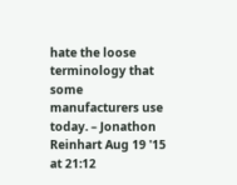hate the loose terminology that some manufacturers use today. – Jonathon Reinhart Aug 19 '15 at 21:12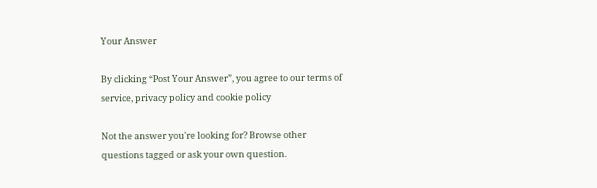Your Answer

By clicking “Post Your Answer”, you agree to our terms of service, privacy policy and cookie policy

Not the answer you're looking for? Browse other questions tagged or ask your own question.